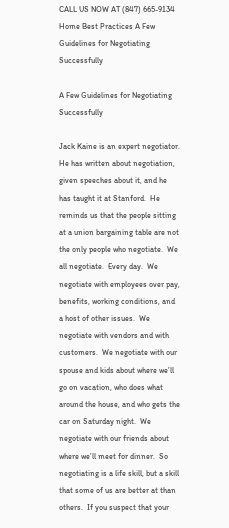CALL US NOW AT (847) 665-9134
Home Best Practices A Few Guidelines for Negotiating Successfully

A Few Guidelines for Negotiating Successfully

Jack Kaine is an expert negotiator.  He has written about negotiation, given speeches about it, and he has taught it at Stanford.  He reminds us that the people sitting at a union bargaining table are not the only people who negotiate.  We all negotiate.  Every day.  We negotiate with employees over pay, benefits, working conditions, and a host of other issues.  We negotiate with vendors and with customers.  We negotiate with our spouse and kids about where we’ll go on vacation, who does what around the house, and who gets the car on Saturday night.  We negotiate with our friends about where we’ll meet for dinner.  So negotiating is a life skill, but a skill that some of us are better at than others.  If you suspect that your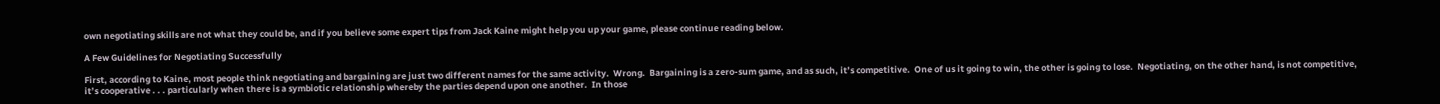own negotiating skills are not what they could be, and if you believe some expert tips from Jack Kaine might help you up your game, please continue reading below.

A Few Guidelines for Negotiating Successfully

First, according to Kaine, most people think negotiating and bargaining are just two different names for the same activity.  Wrong.  Bargaining is a zero-sum game, and as such, it’s competitive.  One of us it going to win, the other is going to lose.  Negotiating, on the other hand, is not competitive, it’s cooperative . . . particularly when there is a symbiotic relationship whereby the parties depend upon one another.  In those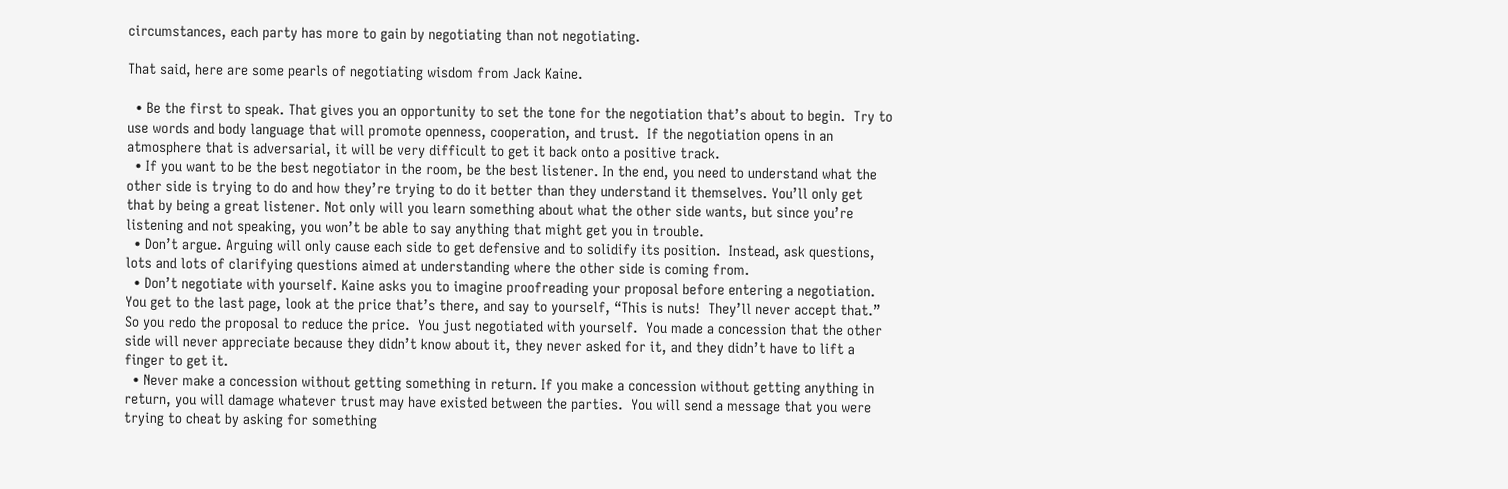circumstances, each party has more to gain by negotiating than not negotiating.

That said, here are some pearls of negotiating wisdom from Jack Kaine.

  • Be the first to speak. That gives you an opportunity to set the tone for the negotiation that’s about to begin.  Try to use words and body language that will promote openness, cooperation, and trust.  If the negotiation opens in an atmosphere that is adversarial, it will be very difficult to get it back onto a positive track.
  • If you want to be the best negotiator in the room, be the best listener. In the end, you need to understand what the other side is trying to do and how they’re trying to do it better than they understand it themselves. You’ll only get that by being a great listener. Not only will you learn something about what the other side wants, but since you’re listening and not speaking, you won’t be able to say anything that might get you in trouble.
  • Don’t argue. Arguing will only cause each side to get defensive and to solidify its position.  Instead, ask questions, lots and lots of clarifying questions aimed at understanding where the other side is coming from.
  • Don’t negotiate with yourself. Kaine asks you to imagine proofreading your proposal before entering a negotiation.  You get to the last page, look at the price that’s there, and say to yourself, “This is nuts!  They’ll never accept that.”  So you redo the proposal to reduce the price.  You just negotiated with yourself.  You made a concession that the other side will never appreciate because they didn’t know about it, they never asked for it, and they didn’t have to lift a finger to get it.
  • Never make a concession without getting something in return. If you make a concession without getting anything in return, you will damage whatever trust may have existed between the parties.  You will send a message that you were trying to cheat by asking for something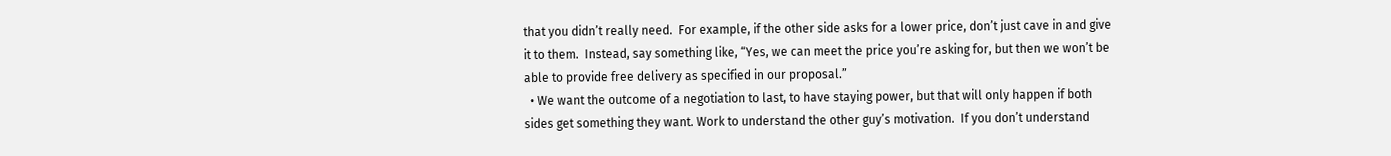that you didn’t really need.  For example, if the other side asks for a lower price, don’t just cave in and give it to them.  Instead, say something like, “Yes, we can meet the price you’re asking for, but then we won’t be able to provide free delivery as specified in our proposal.”
  • We want the outcome of a negotiation to last, to have staying power, but that will only happen if both sides get something they want. Work to understand the other guy’s motivation.  If you don’t understand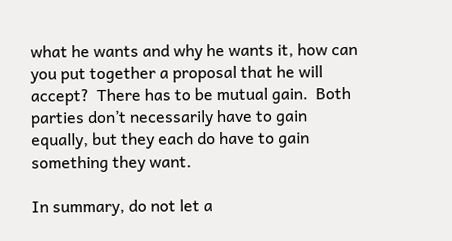what he wants and why he wants it, how can you put together a proposal that he will accept?  There has to be mutual gain.  Both parties don’t necessarily have to gain equally, but they each do have to gain something they want.

In summary, do not let a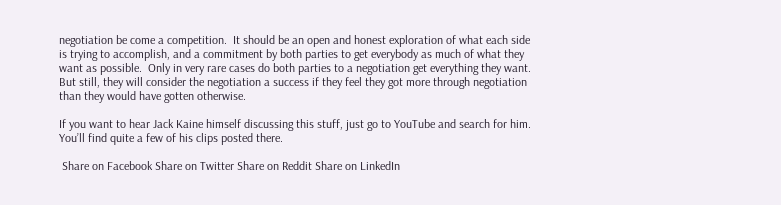negotiation be come a competition.  It should be an open and honest exploration of what each side is trying to accomplish, and a commitment by both parties to get everybody as much of what they want as possible.  Only in very rare cases do both parties to a negotiation get everything they want.  But still, they will consider the negotiation a success if they feel they got more through negotiation than they would have gotten otherwise.

If you want to hear Jack Kaine himself discussing this stuff, just go to YouTube and search for him.  You’ll find quite a few of his clips posted there.

 Share on Facebook Share on Twitter Share on Reddit Share on LinkedIn